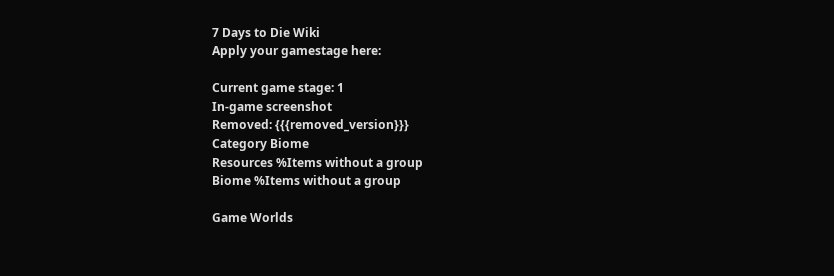7 Days to Die Wiki
Apply your gamestage here:

Current game stage: 1
In-game screenshot
Removed: {{{removed_version}}}
Category Biome
Resources %Items without a group
Biome %Items without a group

Game Worlds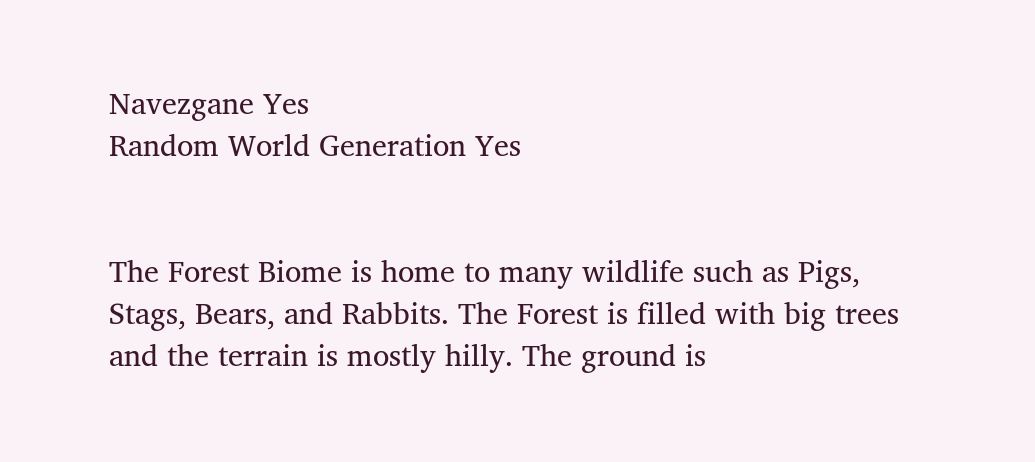Navezgane Yes
Random World Generation Yes


The Forest Biome is home to many wildlife such as Pigs, Stags, Bears, and Rabbits. The Forest is filled with big trees and the terrain is mostly hilly. The ground is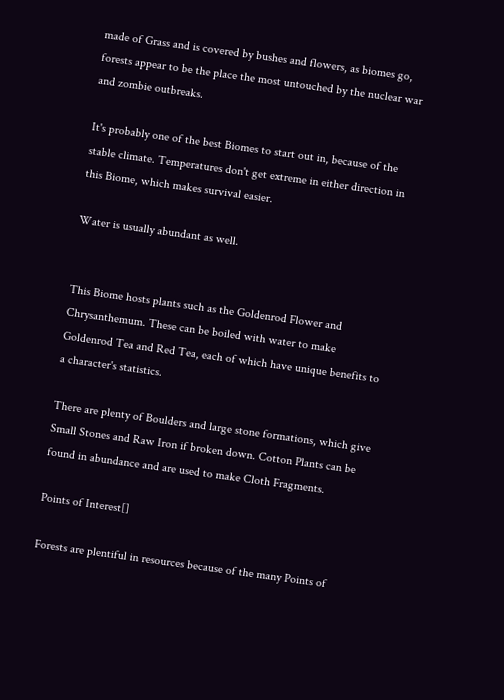made of Grass and is covered by bushes and flowers, as biomes go, forests appear to be the place the most untouched by the nuclear war and zombie outbreaks.

It's probably one of the best Biomes to start out in, because of the stable climate. Temperatures don't get extreme in either direction in this Biome, which makes survival easier.

Water is usually abundant as well.


This Biome hosts plants such as the Goldenrod Flower and Chrysanthemum. These can be boiled with water to make Goldenrod Tea and Red Tea, each of which have unique benefits to a character's statistics.

There are plenty of Boulders and large stone formations, which give Small Stones and Raw Iron if broken down. Cotton Plants can be found in abundance and are used to make Cloth Fragments.

Points of Interest[]

Forests are plentiful in resources because of the many Points of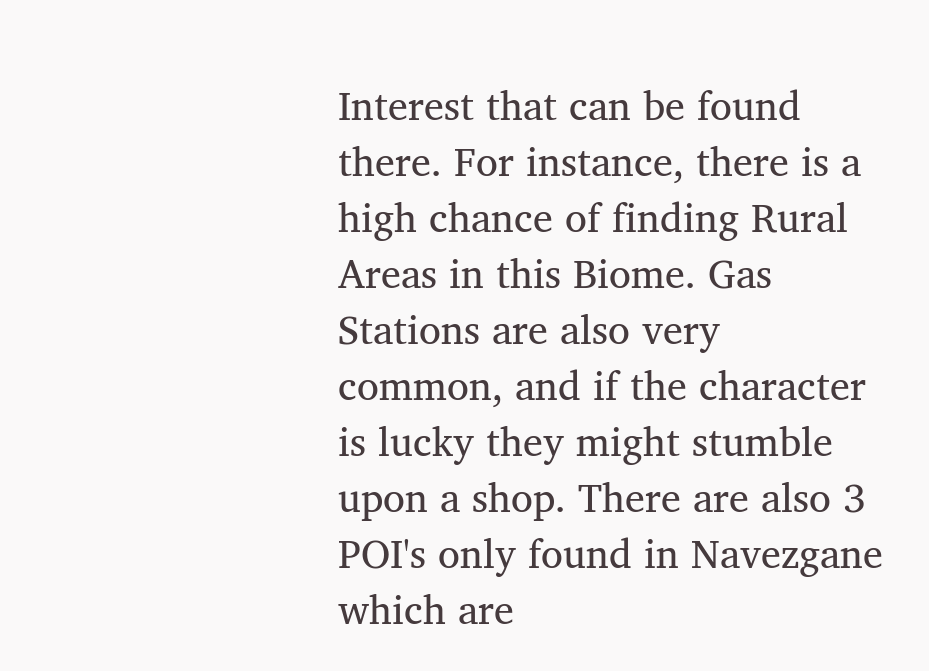Interest that can be found there. For instance, there is a high chance of finding Rural Areas in this Biome. Gas Stations are also very common, and if the character is lucky they might stumble upon a shop. There are also 3 POI's only found in Navezgane which are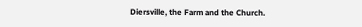Diersville, the Farm and the Church.